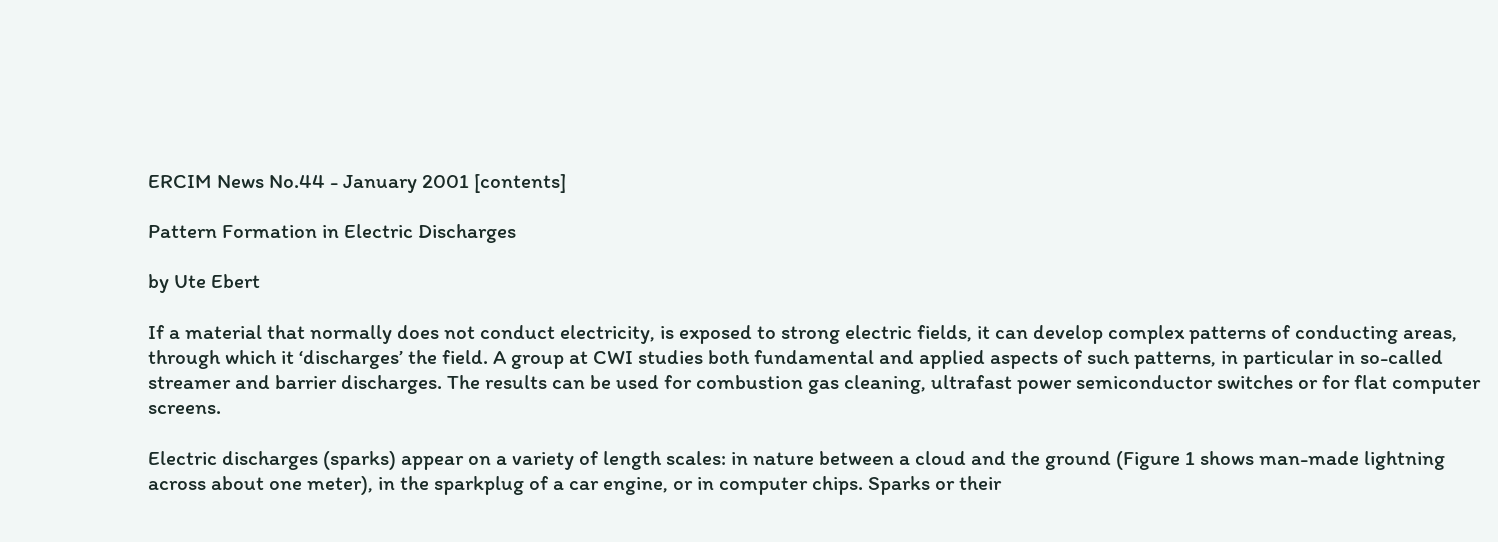ERCIM News No.44 - January 2001 [contents]

Pattern Formation in Electric Discharges

by Ute Ebert

If a material that normally does not conduct electricity, is exposed to strong electric fields, it can develop complex patterns of conducting areas, through which it ‘discharges’ the field. A group at CWI studies both fundamental and applied aspects of such patterns, in particular in so-called streamer and barrier discharges. The results can be used for combustion gas cleaning, ultrafast power semiconductor switches or for flat computer screens.

Electric discharges (sparks) appear on a variety of length scales: in nature between a cloud and the ground (Figure 1 shows man-made lightning across about one meter), in the sparkplug of a car engine, or in computer chips. Sparks or their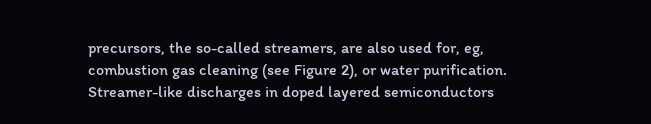precursors, the so-called streamers, are also used for, eg, combustion gas cleaning (see Figure 2), or water purification. Streamer-like discharges in doped layered semiconductors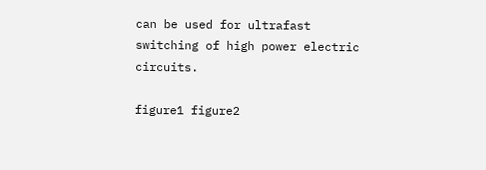can be used for ultrafast switching of high power electric circuits.

figure1 figure2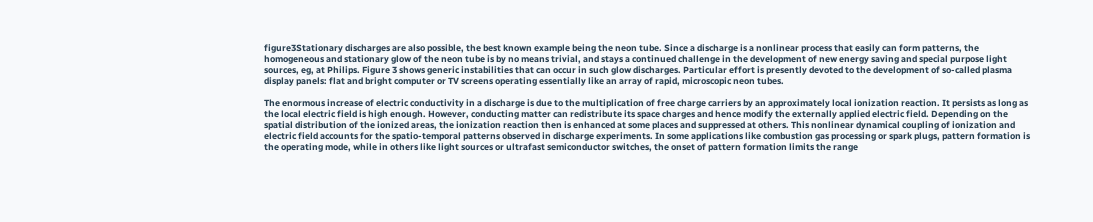figure3Stationary discharges are also possible, the best known example being the neon tube. Since a discharge is a nonlinear process that easily can form patterns, the homogeneous and stationary glow of the neon tube is by no means trivial, and stays a continued challenge in the development of new energy saving and special purpose light sources, eg, at Philips. Figure 3 shows generic instabilities that can occur in such glow discharges. Particular effort is presently devoted to the development of so-called plasma display panels: flat and bright computer or TV screens operating essentially like an array of rapid, microscopic neon tubes.

The enormous increase of electric conductivity in a discharge is due to the multiplication of free charge carriers by an approximately local ionization reaction. It persists as long as the local electric field is high enough. However, conducting matter can redistribute its space charges and hence modify the externally applied electric field. Depending on the spatial distribution of the ionized areas, the ionization reaction then is enhanced at some places and suppressed at others. This nonlinear dynamical coupling of ionization and electric field accounts for the spatio-temporal patterns observed in discharge experiments. In some applications like combustion gas processing or spark plugs, pattern formation is the operating mode, while in others like light sources or ultrafast semiconductor switches, the onset of pattern formation limits the range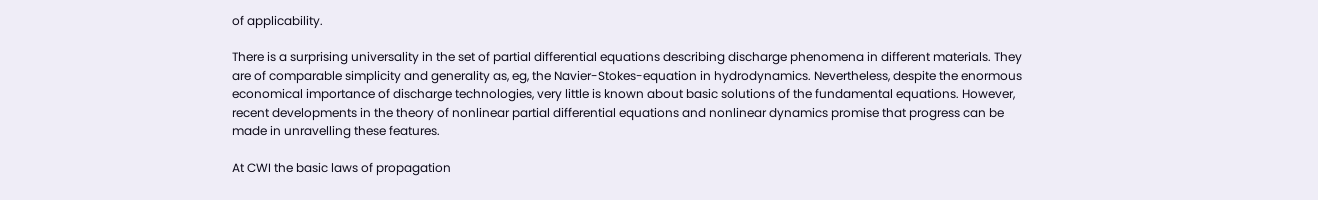of applicability.

There is a surprising universality in the set of partial differential equations describing discharge phenomena in different materials. They are of comparable simplicity and generality as, eg, the Navier-Stokes-equation in hydrodynamics. Nevertheless, despite the enormous economical importance of discharge technologies, very little is known about basic solutions of the fundamental equations. However, recent developments in the theory of nonlinear partial differential equations and nonlinear dynamics promise that progress can be made in unravelling these features.

At CWI the basic laws of propagation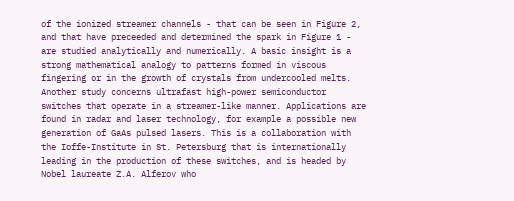of the ionized streamer channels - that can be seen in Figure 2, and that have preceeded and determined the spark in Figure 1 - are studied analytically and numerically. A basic insight is a strong mathematical analogy to patterns formed in viscous fingering or in the growth of crystals from undercooled melts. Another study concerns ultrafast high-power semiconductor switches that operate in a streamer-like manner. Applications are found in radar and laser technology, for example a possible new generation of GaAs pulsed lasers. This is a collaboration with the Ioffe-Institute in St. Petersburg that is internationally leading in the production of these switches, and is headed by Nobel laureate Z.A. Alferov who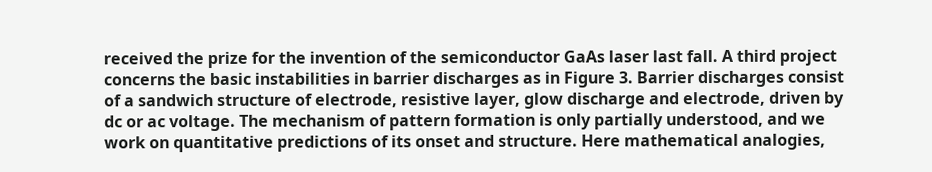received the prize for the invention of the semiconductor GaAs laser last fall. A third project concerns the basic instabilities in barrier discharges as in Figure 3. Barrier discharges consist of a sandwich structure of electrode, resistive layer, glow discharge and electrode, driven by dc or ac voltage. The mechanism of pattern formation is only partially understood, and we work on quantitative predictions of its onset and structure. Here mathematical analogies,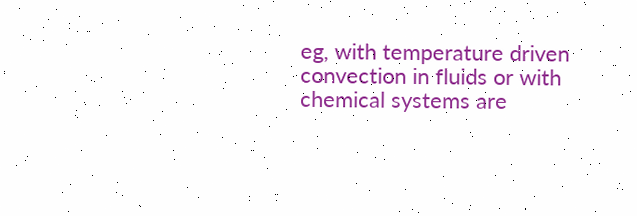eg, with temperature driven convection in fluids or with chemical systems are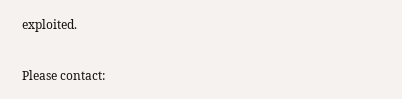exploited.

Please contact: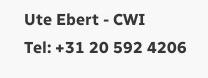Ute Ebert - CWI
Tel: +31 20 592 4206